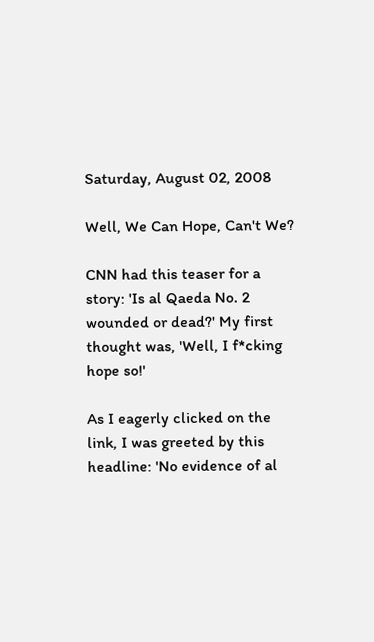Saturday, August 02, 2008

Well, We Can Hope, Can't We?

CNN had this teaser for a story: 'Is al Qaeda No. 2 wounded or dead?' My first thought was, 'Well, I f*cking hope so!'

As I eagerly clicked on the link, I was greeted by this headline: 'No evidence of al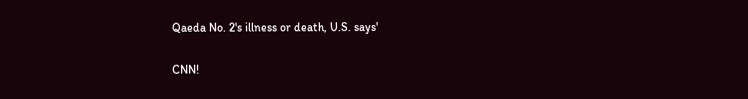Qaeda No. 2's illness or death, U.S. says'

CNN!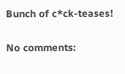Bunch of c*ck-teases!

No comments: